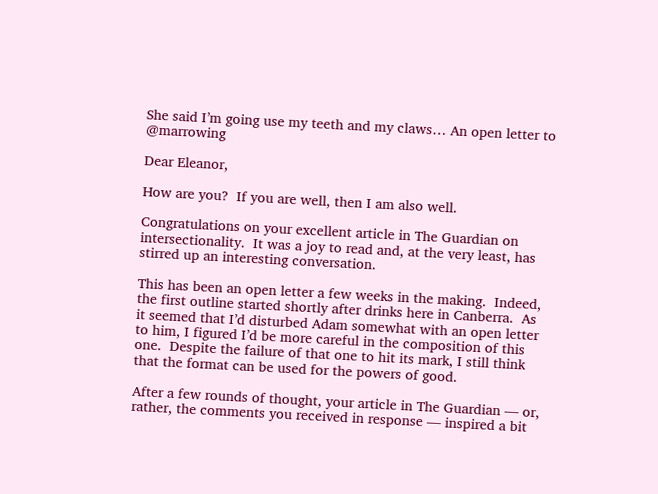She said I’m going use my teeth and my claws… An open letter to @marrowing

Dear Eleanor,

How are you?  If you are well, then I am also well.

Congratulations on your excellent article in The Guardian on intersectionality.  It was a joy to read and, at the very least, has stirred up an interesting conversation.

This has been an open letter a few weeks in the making.  Indeed, the first outline started shortly after drinks here in Canberra.  As it seemed that I’d disturbed Adam somewhat with an open letter to him, I figured I’d be more careful in the composition of this one.  Despite the failure of that one to hit its mark, I still think that the format can be used for the powers of good.

After a few rounds of thought, your article in The Guardian — or, rather, the comments you received in response — inspired a bit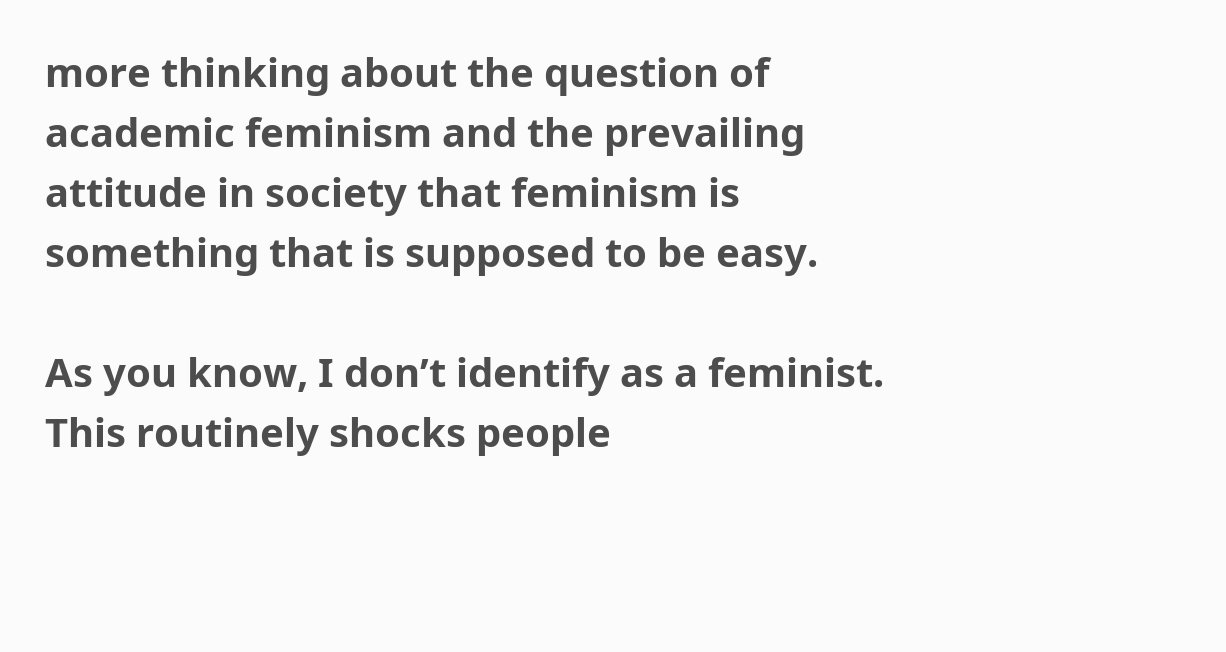more thinking about the question of academic feminism and the prevailing attitude in society that feminism is something that is supposed to be easy.

As you know, I don’t identify as a feminist.  This routinely shocks people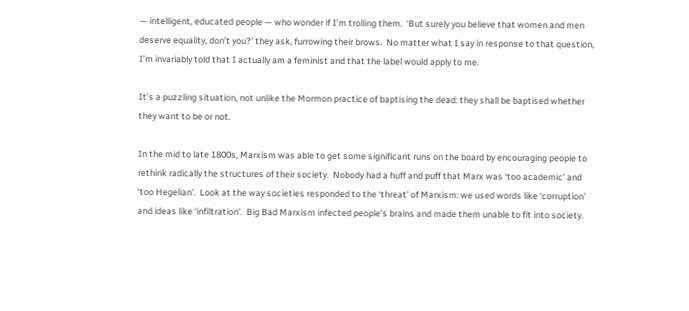— intelligent, educated people — who wonder if I’m trolling them.  ‘But surely you believe that women and men deserve equality, don’t you?’ they ask, furrowing their brows.  No matter what I say in response to that question, I’m invariably told that I actually am a feminist and that the label would apply to me.

It’s a puzzling situation, not unlike the Mormon practice of baptising the dead: they shall be baptised whether they want to be or not.

In the mid to late 1800s, Marxism was able to get some significant runs on the board by encouraging people to rethink radically the structures of their society.  Nobody had a huff and puff that Marx was ‘too academic’ and ‘too Hegelian’.  Look at the way societies responded to the ‘threat’ of Marxism: we used words like ‘corruption’ and ideas like ‘infiltration’.  Big Bad Marxism infected people’s brains and made them unable to fit into society.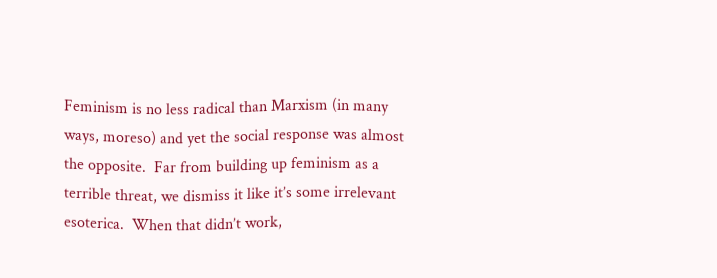Feminism is no less radical than Marxism (in many ways, moreso) and yet the social response was almost the opposite.  Far from building up feminism as a terrible threat, we dismiss it like it’s some irrelevant esoterica.  When that didn’t work,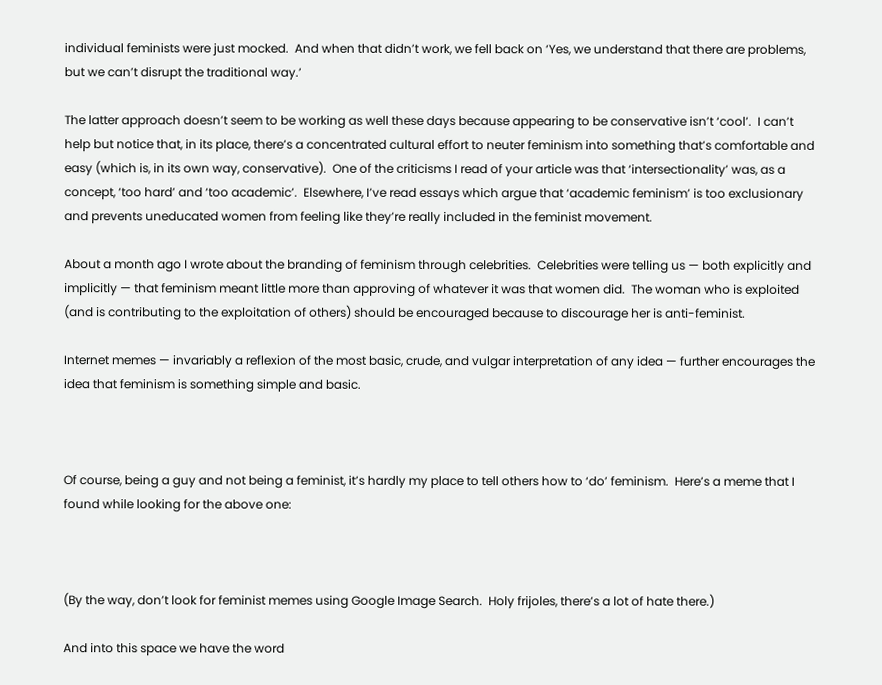individual feminists were just mocked.  And when that didn’t work, we fell back on ‘Yes, we understand that there are problems, but we can’t disrupt the traditional way.’

The latter approach doesn’t seem to be working as well these days because appearing to be conservative isn’t ‘cool’.  I can’t help but notice that, in its place, there’s a concentrated cultural effort to neuter feminism into something that’s comfortable and easy (which is, in its own way, conservative).  One of the criticisms I read of your article was that ‘intersectionality’ was, as a concept, ‘too hard’ and ‘too academic’.  Elsewhere, I’ve read essays which argue that ‘academic feminism’ is too exclusionary and prevents uneducated women from feeling like they’re really included in the feminist movement.

About a month ago I wrote about the branding of feminism through celebrities.  Celebrities were telling us — both explicitly and implicitly — that feminism meant little more than approving of whatever it was that women did.  The woman who is exploited (and is contributing to the exploitation of others) should be encouraged because to discourage her is anti-feminist.

Internet memes — invariably a reflexion of the most basic, crude, and vulgar interpretation of any idea — further encourages the idea that feminism is something simple and basic.



Of course, being a guy and not being a feminist, it’s hardly my place to tell others how to ‘do’ feminism.  Here’s a meme that I found while looking for the above one:



(By the way, don’t look for feminist memes using Google Image Search.  Holy frijoles, there’s a lot of hate there.)

And into this space we have the word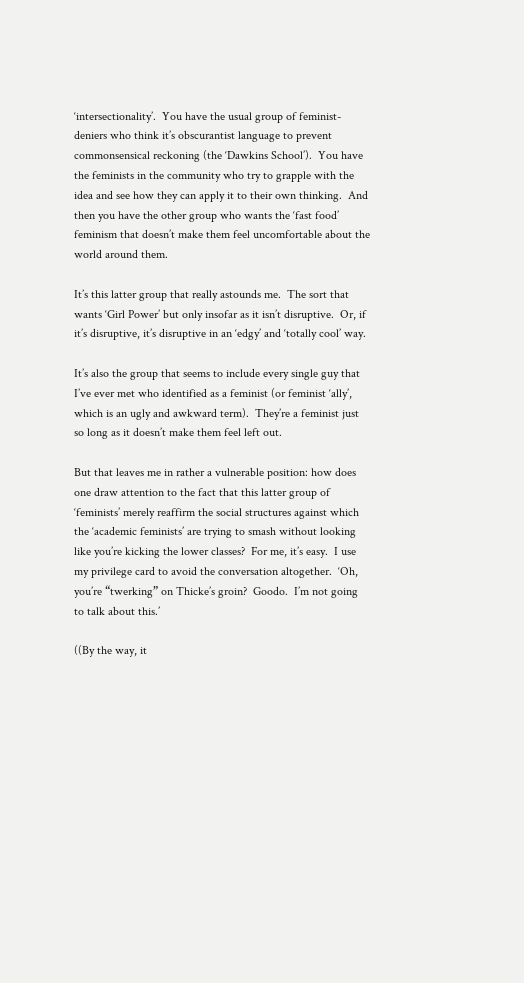‘intersectionality’.  You have the usual group of feminist-deniers who think it’s obscurantist language to prevent commonsensical reckoning (the ‘Dawkins School’).  You have the feminists in the community who try to grapple with the idea and see how they can apply it to their own thinking.  And then you have the other group who wants the ‘fast food’ feminism that doesn’t make them feel uncomfortable about the world around them.

It’s this latter group that really astounds me.  The sort that wants ‘Girl Power’ but only insofar as it isn’t disruptive.  Or, if it’s disruptive, it’s disruptive in an ‘edgy’ and ‘totally cool’ way.

It’s also the group that seems to include every single guy that I’ve ever met who identified as a feminist (or feminist ‘ally’, which is an ugly and awkward term).  They’re a feminist just so long as it doesn’t make them feel left out.

But that leaves me in rather a vulnerable position: how does one draw attention to the fact that this latter group of ‘feminists’ merely reaffirm the social structures against which the ‘academic feminists’ are trying to smash without looking like you’re kicking the lower classes?  For me, it’s easy.  I use my privilege card to avoid the conversation altogether.  ‘Oh, you’re “twerking” on Thicke’s groin?  Goodo.  I’m not going to talk about this.’

((By the way, it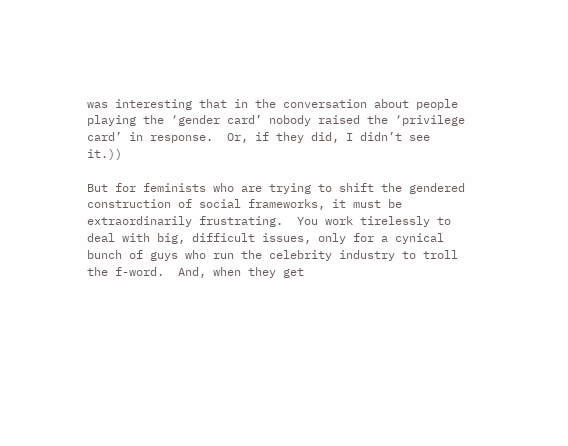was interesting that in the conversation about people playing the ‘gender card’ nobody raised the ‘privilege card’ in response.  Or, if they did, I didn’t see it.))

But for feminists who are trying to shift the gendered construction of social frameworks, it must be extraordinarily frustrating.  You work tirelessly to deal with big, difficult issues, only for a cynical bunch of guys who run the celebrity industry to troll the f-word.  And, when they get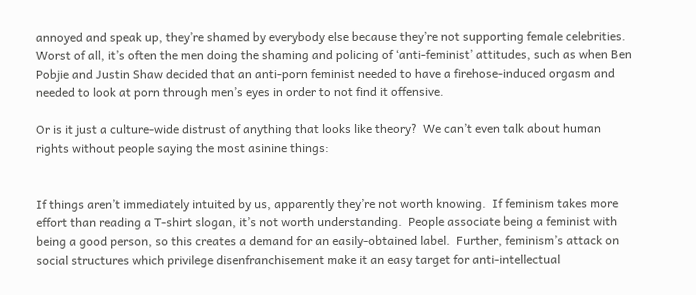annoyed and speak up, they’re shamed by everybody else because they’re not supporting female celebrities.  Worst of all, it’s often the men doing the shaming and policing of ‘anti-feminist’ attitudes, such as when Ben Pobjie and Justin Shaw decided that an anti-porn feminist needed to have a firehose-induced orgasm and needed to look at porn through men’s eyes in order to not find it offensive.

Or is it just a culture-wide distrust of anything that looks like theory?  We can’t even talk about human rights without people saying the most asinine things:


If things aren’t immediately intuited by us, apparently they’re not worth knowing.  If feminism takes more effort than reading a T-shirt slogan, it’s not worth understanding.  People associate being a feminist with being a good person, so this creates a demand for an easily-obtained label.  Further, feminism’s attack on social structures which privilege disenfranchisement make it an easy target for anti-intellectual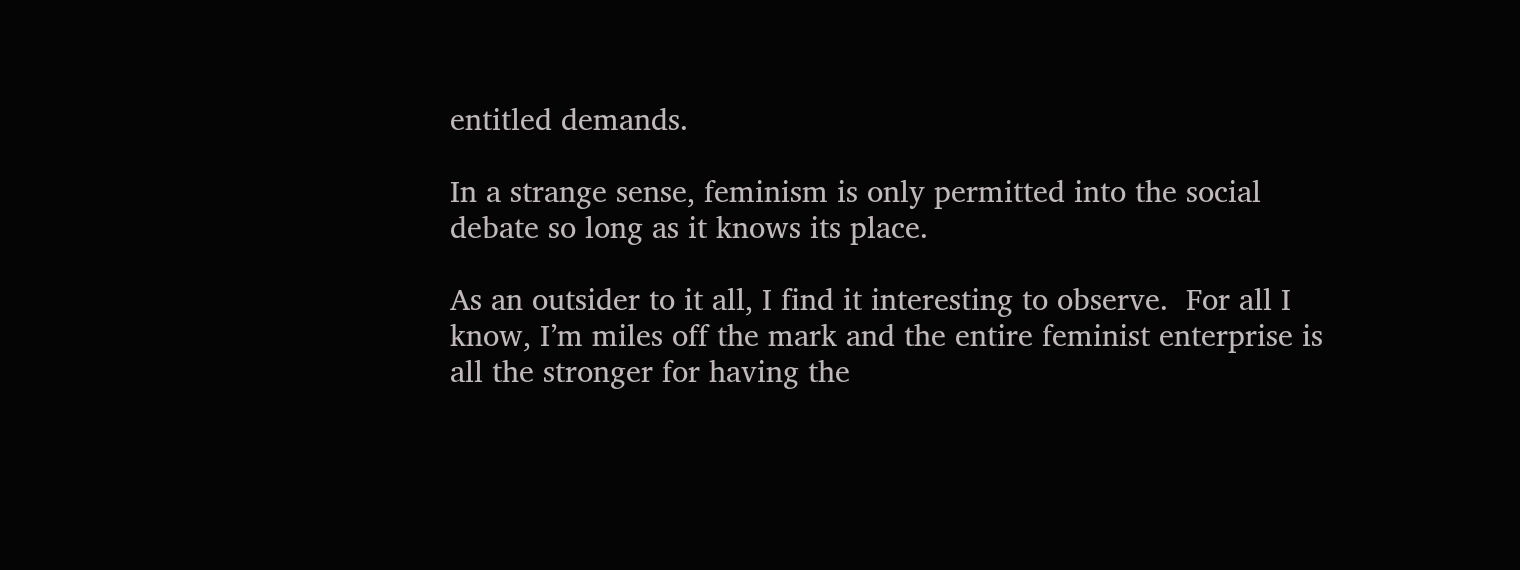entitled demands.

In a strange sense, feminism is only permitted into the social debate so long as it knows its place.

As an outsider to it all, I find it interesting to observe.  For all I know, I’m miles off the mark and the entire feminist enterprise is all the stronger for having the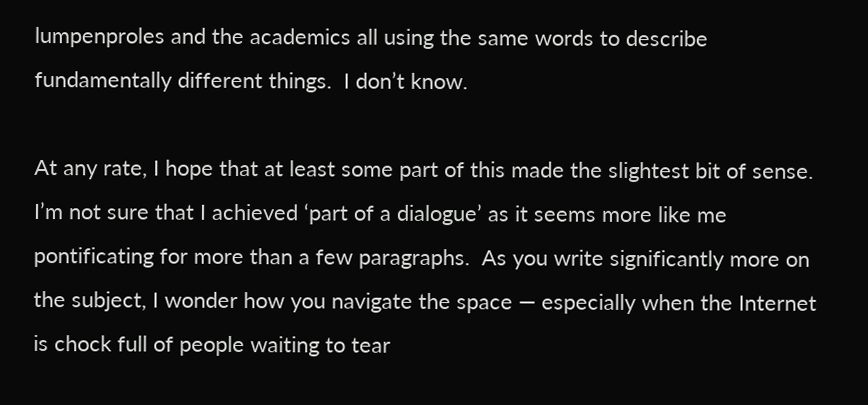lumpenproles and the academics all using the same words to describe fundamentally different things.  I don’t know.

At any rate, I hope that at least some part of this made the slightest bit of sense.  I’m not sure that I achieved ‘part of a dialogue’ as it seems more like me pontificating for more than a few paragraphs.  As you write significantly more on the subject, I wonder how you navigate the space — especially when the Internet is chock full of people waiting to tear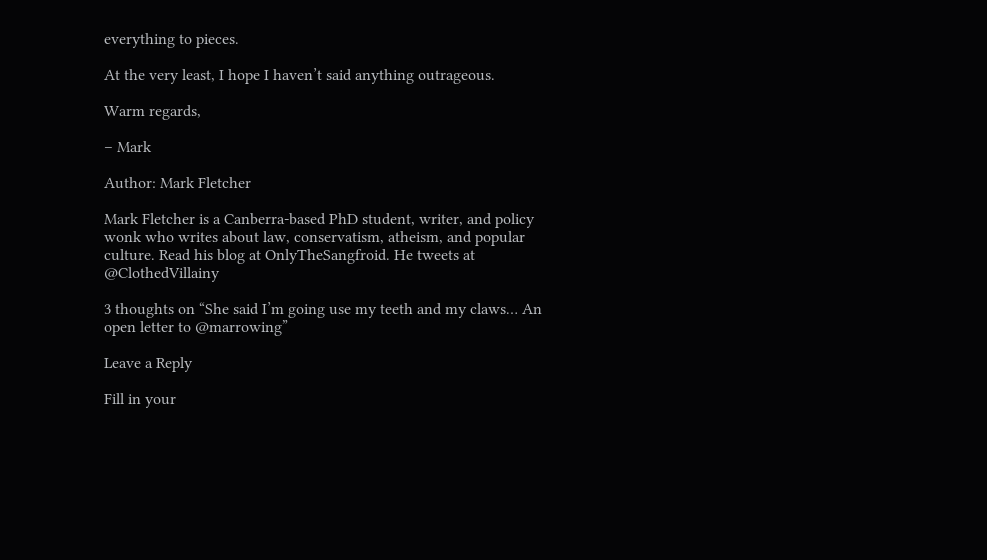everything to pieces.

At the very least, I hope I haven’t said anything outrageous.

Warm regards,

– Mark

Author: Mark Fletcher

Mark Fletcher is a Canberra-based PhD student, writer, and policy wonk who writes about law, conservatism, atheism, and popular culture. Read his blog at OnlyTheSangfroid. He tweets at @ClothedVillainy

3 thoughts on “She said I’m going use my teeth and my claws… An open letter to @marrowing”

Leave a Reply

Fill in your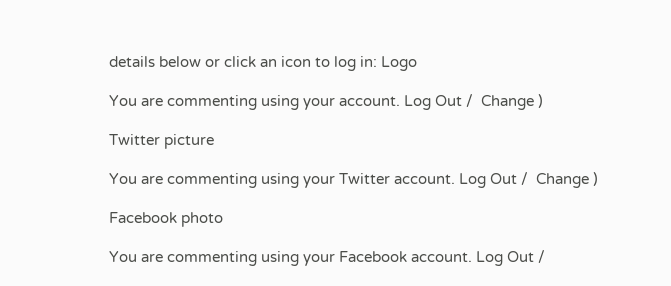details below or click an icon to log in: Logo

You are commenting using your account. Log Out /  Change )

Twitter picture

You are commenting using your Twitter account. Log Out /  Change )

Facebook photo

You are commenting using your Facebook account. Log Out /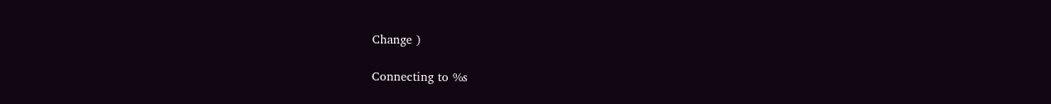Change )

Connecting to %s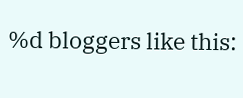%d bloggers like this: